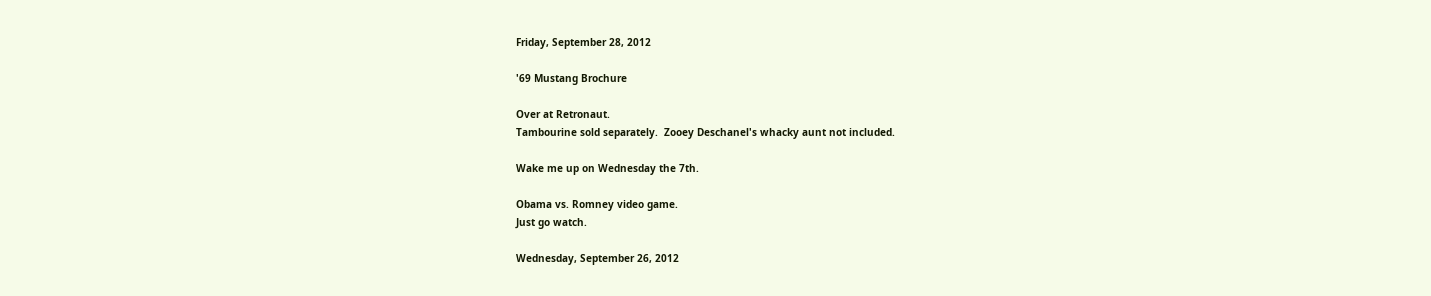Friday, September 28, 2012

'69 Mustang Brochure

Over at Retronaut.
Tambourine sold separately.  Zooey Deschanel's whacky aunt not included.

Wake me up on Wednesday the 7th.

Obama vs. Romney video game.
Just go watch.

Wednesday, September 26, 2012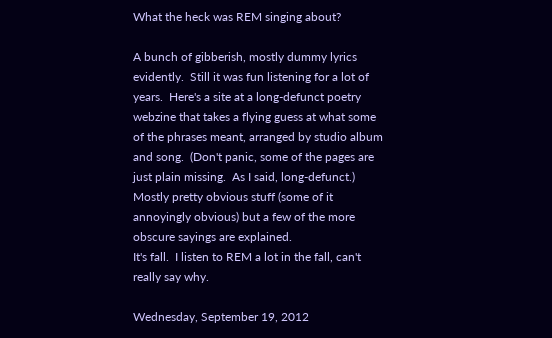What the heck was REM singing about?

A bunch of gibberish, mostly dummy lyrics evidently.  Still it was fun listening for a lot of years.  Here's a site at a long-defunct poetry webzine that takes a flying guess at what some of the phrases meant, arranged by studio album and song.  (Don't panic, some of the pages are just plain missing.  As I said, long-defunct.)  Mostly pretty obvious stuff (some of it annoyingly obvious) but a few of the more obscure sayings are explained.
It's fall.  I listen to REM a lot in the fall, can't really say why.

Wednesday, September 19, 2012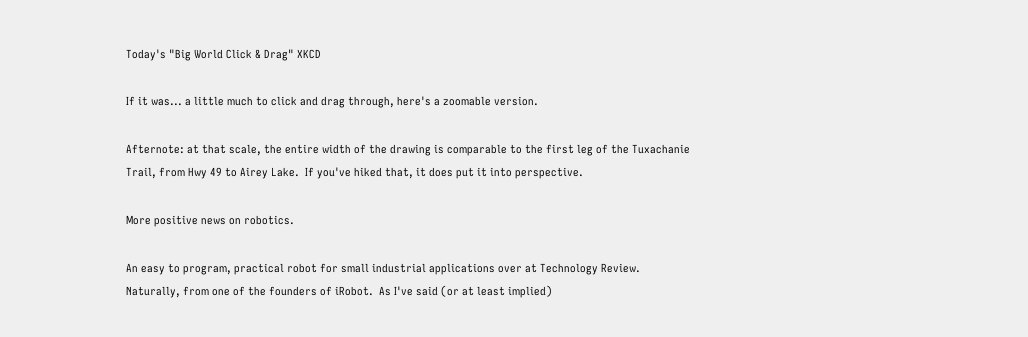Today's "Big World Click & Drag" XKCD

If it was... a little much to click and drag through, here's a zoomable version.

Afternote: at that scale, the entire width of the drawing is comparable to the first leg of the Tuxachanie Trail, from Hwy 49 to Airey Lake.  If you've hiked that, it does put it into perspective.

More positive news on robotics.

An easy to program, practical robot for small industrial applications over at Technology Review.  Naturally, from one of the founders of iRobot.  As I've said (or at least implied)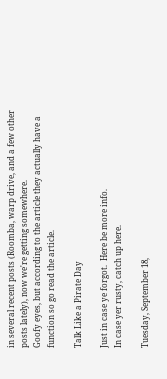in several recent posts (Roomba, warp drive, and a few other posts lately), now we're getting somewhere.
Goofy eyes, but according to the article they actually have a function so go read the article.

Talk Like a Pirate Day

Just in case ye forgot.  Here be more info.
In case yer rusty, catch up here.

Tuesday, September 18,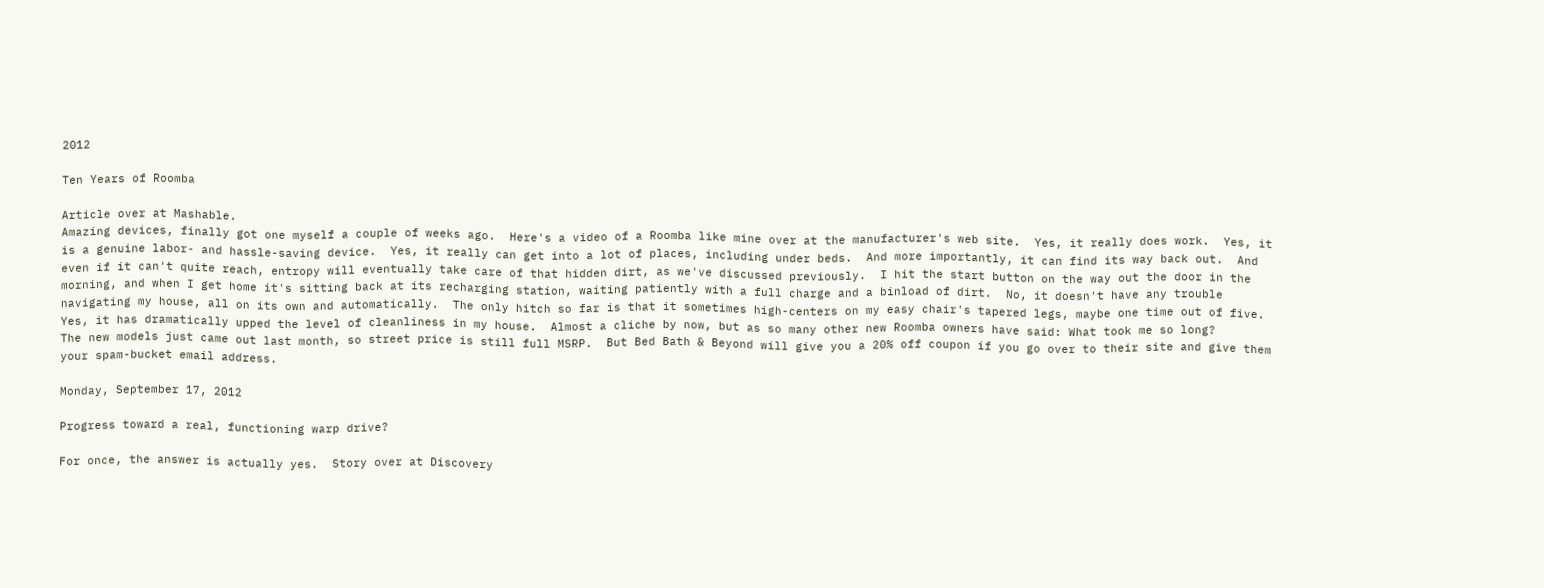2012

Ten Years of Roomba

Article over at Mashable.
Amazing devices, finally got one myself a couple of weeks ago.  Here's a video of a Roomba like mine over at the manufacturer's web site.  Yes, it really does work.  Yes, it is a genuine labor- and hassle-saving device.  Yes, it really can get into a lot of places, including under beds.  And more importantly, it can find its way back out.  And even if it can't quite reach, entropy will eventually take care of that hidden dirt, as we've discussed previously.  I hit the start button on the way out the door in the morning, and when I get home it's sitting back at its recharging station, waiting patiently with a full charge and a binload of dirt.  No, it doesn't have any trouble navigating my house, all on its own and automatically.  The only hitch so far is that it sometimes high-centers on my easy chair's tapered legs, maybe one time out of five.
Yes, it has dramatically upped the level of cleanliness in my house.  Almost a cliche by now, but as so many other new Roomba owners have said: What took me so long?
The new models just came out last month, so street price is still full MSRP.  But Bed Bath & Beyond will give you a 20% off coupon if you go over to their site and give them your spam-bucket email address.

Monday, September 17, 2012

Progress toward a real, functioning warp drive?

For once, the answer is actually yes.  Story over at Discovery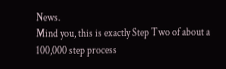News.
Mind you, this is exactly Step Two of about a 100,000 step process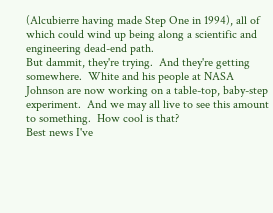(Alcubierre having made Step One in 1994), all of which could wind up being along a scientific and engineering dead-end path.
But dammit, they're trying.  And they're getting somewhere.  White and his people at NASA Johnson are now working on a table-top, baby-step experiment.  And we may all live to see this amount to something.  How cool is that?
Best news I've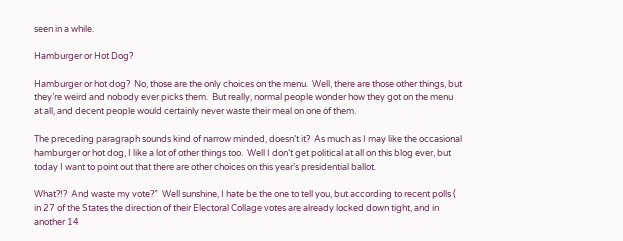seen in a while.

Hamburger or Hot Dog?

Hamburger or hot dog?  No, those are the only choices on the menu.  Well, there are those other things, but they’re weird and nobody ever picks them.  But really, normal people wonder how they got on the menu at all, and decent people would certainly never waste their meal on one of them.

The preceding paragraph sounds kind of narrow minded, doesn’t it?  As much as I may like the occasional hamburger or hot dog, I like a lot of other things too.  Well I don’t get political at all on this blog ever, but today I want to point out that there are other choices on this year’s presidential ballot.

What?!?  And waste my vote?”  Well sunshine, I hate be the one to tell you, but according to recent polls ( in 27 of the States the direction of their Electoral Collage votes are already locked down tight, and in another 14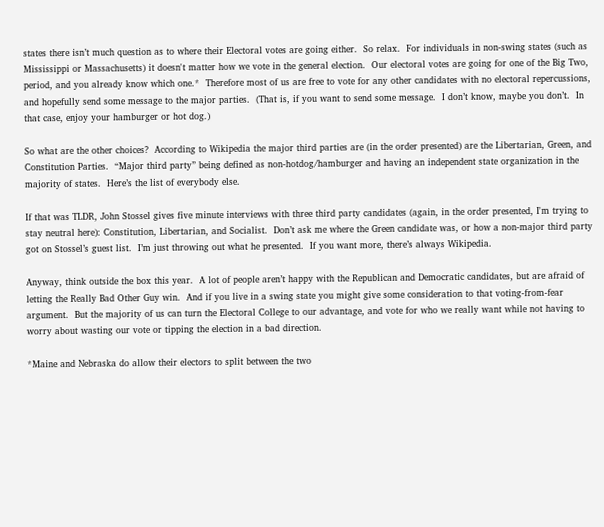states there isn’t much question as to where their Electoral votes are going either.  So relax.  For individuals in non-swing states (such as Mississippi or Massachusetts) it doesn't matter how we vote in the general election.  Our electoral votes are going for one of the Big Two, period, and you already know which one.*  Therefore most of us are free to vote for any other candidates with no electoral repercussions, and hopefully send some message to the major parties.  (That is, if you want to send some message.  I don’t know, maybe you don’t.  In that case, enjoy your hamburger or hot dog.)

So what are the other choices?  According to Wikipedia the major third parties are (in the order presented) are the Libertarian, Green, and Constitution Parties.  “Major third party” being defined as non-hotdog/hamburger and having an independent state organization in the majority of states.  Here’s the list of everybody else.

If that was TLDR, John Stossel gives five minute interviews with three third party candidates (again, in the order presented, I'm trying to stay neutral here): Constitution, Libertarian, and Socialist.  Don’t ask me where the Green candidate was, or how a non-major third party got on Stossel’s guest list.  I’m just throwing out what he presented.  If you want more, there’s always Wikipedia.

Anyway, think outside the box this year.  A lot of people aren’t happy with the Republican and Democratic candidates, but are afraid of letting the Really Bad Other Guy win.  And if you live in a swing state you might give some consideration to that voting-from-fear argument.  But the majority of us can turn the Electoral College to our advantage, and vote for who we really want while not having to worry about wasting our vote or tipping the election in a bad direction.

*Maine and Nebraska do allow their electors to split between the two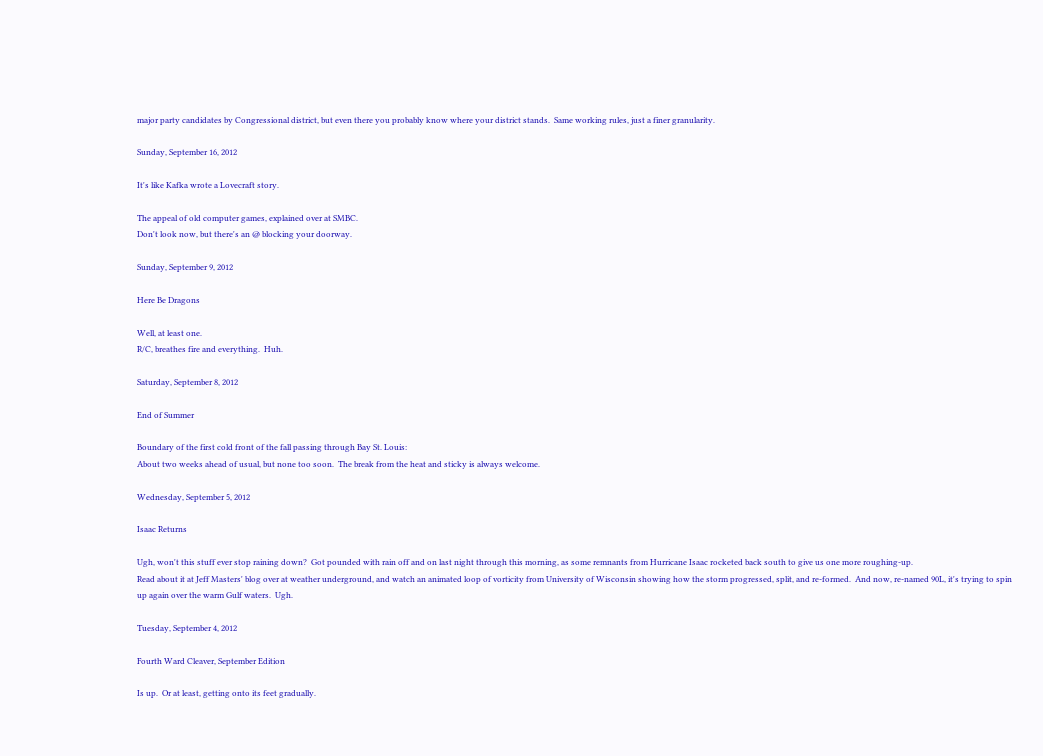major party candidates by Congressional district, but even there you probably know where your district stands.  Same working rules, just a finer granularity.

Sunday, September 16, 2012

It's like Kafka wrote a Lovecraft story.

The appeal of old computer games, explained over at SMBC.
Don't look now, but there's an @ blocking your doorway.

Sunday, September 9, 2012

Here Be Dragons

Well, at least one.
R/C, breathes fire and everything.  Huh.

Saturday, September 8, 2012

End of Summer

Boundary of the first cold front of the fall passing through Bay St. Louis:
About two weeks ahead of usual, but none too soon.  The break from the heat and sticky is always welcome.

Wednesday, September 5, 2012

Isaac Returns

Ugh, won't this stuff ever stop raining down?  Got pounded with rain off and on last night through this morning, as some remnants from Hurricane Isaac rocketed back south to give us one more roughing-up.
Read about it at Jeff Masters' blog over at weather underground, and watch an animated loop of vorticity from University of Wisconsin showing how the storm progressed, split, and re-formed.  And now, re-named 90L, it's trying to spin up again over the warm Gulf waters.  Ugh.

Tuesday, September 4, 2012

Fourth Ward Cleaver, September Edition

Is up.  Or at least, getting onto its feet gradually.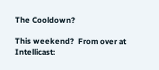The Cooldown?

This weekend?  From over at Intellicast: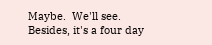Maybe.  We'll see.  Besides, it's a four day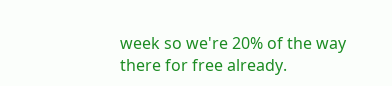week so we're 20% of the way there for free already.